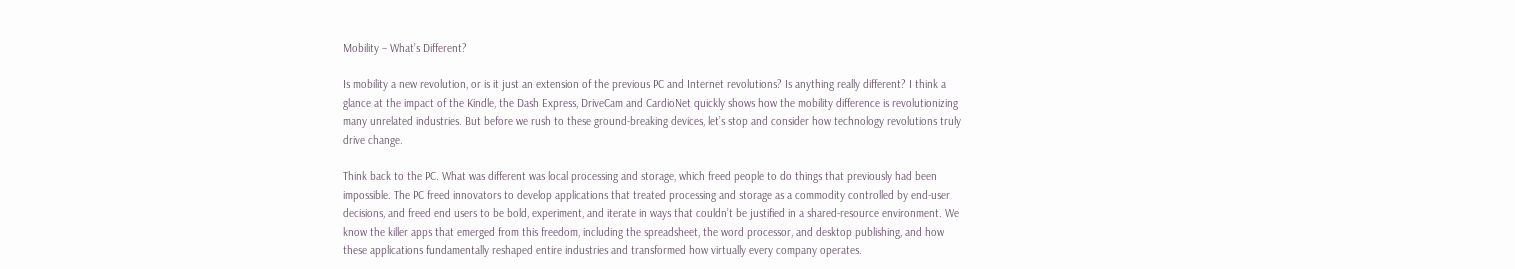Mobility – What’s Different?

Is mobility a new revolution, or is it just an extension of the previous PC and Internet revolutions? Is anything really different? I think a glance at the impact of the Kindle, the Dash Express, DriveCam and CardioNet quickly shows how the mobility difference is revolutionizing many unrelated industries. But before we rush to these ground-breaking devices, let’s stop and consider how technology revolutions truly drive change.

Think back to the PC. What was different was local processing and storage, which freed people to do things that previously had been impossible. The PC freed innovators to develop applications that treated processing and storage as a commodity controlled by end-user decisions, and freed end users to be bold, experiment, and iterate in ways that couldn’t be justified in a shared-resource environment. We know the killer apps that emerged from this freedom, including the spreadsheet, the word processor, and desktop publishing, and how these applications fundamentally reshaped entire industries and transformed how virtually every company operates.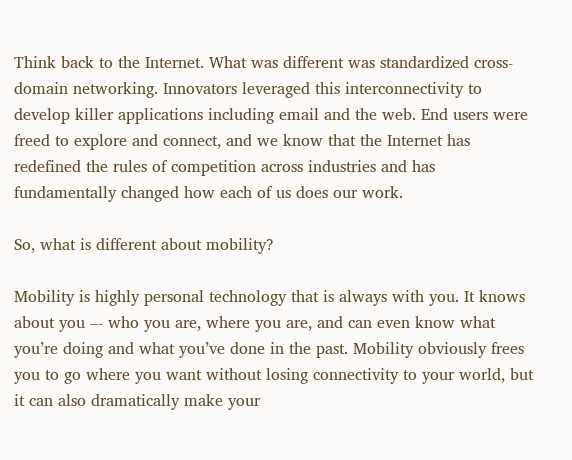Think back to the Internet. What was different was standardized cross-domain networking. Innovators leveraged this interconnectivity to develop killer applications including email and the web. End users were freed to explore and connect, and we know that the Internet has redefined the rules of competition across industries and has fundamentally changed how each of us does our work.

So, what is different about mobility?

Mobility is highly personal technology that is always with you. It knows about you –- who you are, where you are, and can even know what you’re doing and what you’ve done in the past. Mobility obviously frees you to go where you want without losing connectivity to your world, but it can also dramatically make your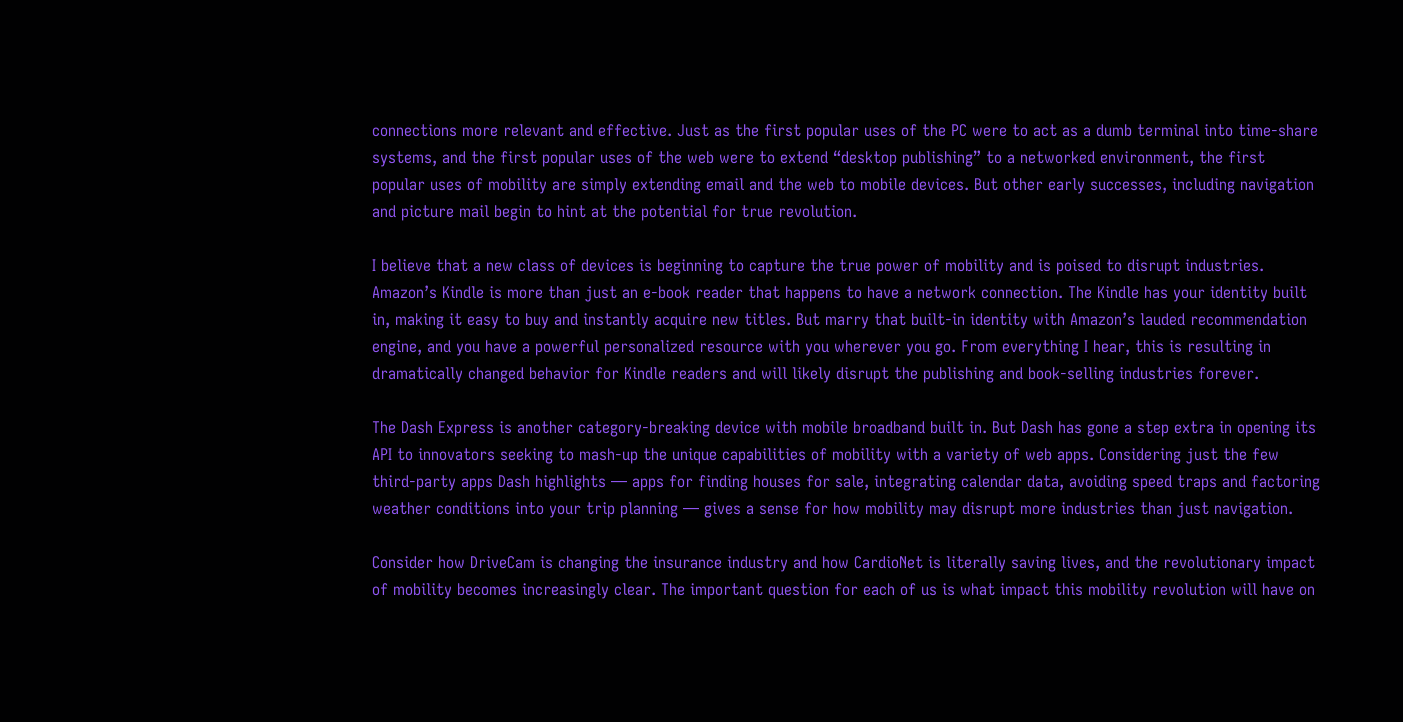connections more relevant and effective. Just as the first popular uses of the PC were to act as a dumb terminal into time-share systems, and the first popular uses of the web were to extend “desktop publishing” to a networked environment, the first popular uses of mobility are simply extending email and the web to mobile devices. But other early successes, including navigation and picture mail begin to hint at the potential for true revolution.

I believe that a new class of devices is beginning to capture the true power of mobility and is poised to disrupt industries. Amazon’s Kindle is more than just an e-book reader that happens to have a network connection. The Kindle has your identity built in, making it easy to buy and instantly acquire new titles. But marry that built-in identity with Amazon’s lauded recommendation engine, and you have a powerful personalized resource with you wherever you go. From everything I hear, this is resulting in dramatically changed behavior for Kindle readers and will likely disrupt the publishing and book-selling industries forever.

The Dash Express is another category-breaking device with mobile broadband built in. But Dash has gone a step extra in opening its API to innovators seeking to mash-up the unique capabilities of mobility with a variety of web apps. Considering just the few third-party apps Dash highlights — apps for finding houses for sale, integrating calendar data, avoiding speed traps and factoring weather conditions into your trip planning — gives a sense for how mobility may disrupt more industries than just navigation.

Consider how DriveCam is changing the insurance industry and how CardioNet is literally saving lives, and the revolutionary impact of mobility becomes increasingly clear. The important question for each of us is what impact this mobility revolution will have on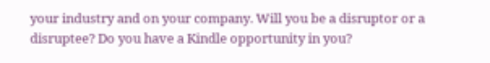your industry and on your company. Will you be a disruptor or a disruptee? Do you have a Kindle opportunity in you?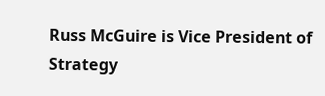Russ McGuire is Vice President of Strategy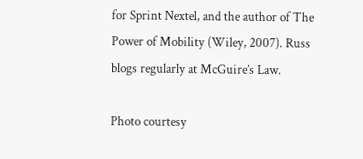for Sprint Nextel, and the author of The Power of Mobility (Wiley, 2007). Russ blogs regularly at McGuire’s Law.

Photo courtesy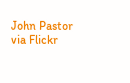John Pastor via Flickr